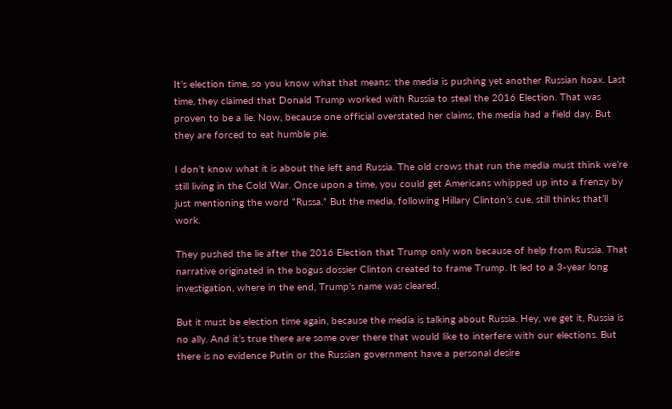It’s election time, so you know what that means: the media is pushing yet another Russian hoax. Last time, they claimed that Donald Trump worked with Russia to steal the 2016 Election. That was proven to be a lie. Now, because one official overstated her claims, the media had a field day. But they are forced to eat humble pie.

I don’t know what it is about the left and Russia. The old crows that run the media must think we’re still living in the Cold War. Once upon a time, you could get Americans whipped up into a frenzy by just mentioning the word “Russa.” But the media, following Hillary Clinton’s cue, still thinks that’ll work.

They pushed the lie after the 2016 Election that Trump only won because of help from Russia. That narrative originated in the bogus dossier Clinton created to frame Trump. It led to a 3-year long investigation, where in the end, Trump’s name was cleared.

But it must be election time again, because the media is talking about Russia. Hey, we get it, Russia is no ally. And it’s true there are some over there that would like to interfere with our elections. But there is no evidence Putin or the Russian government have a personal desire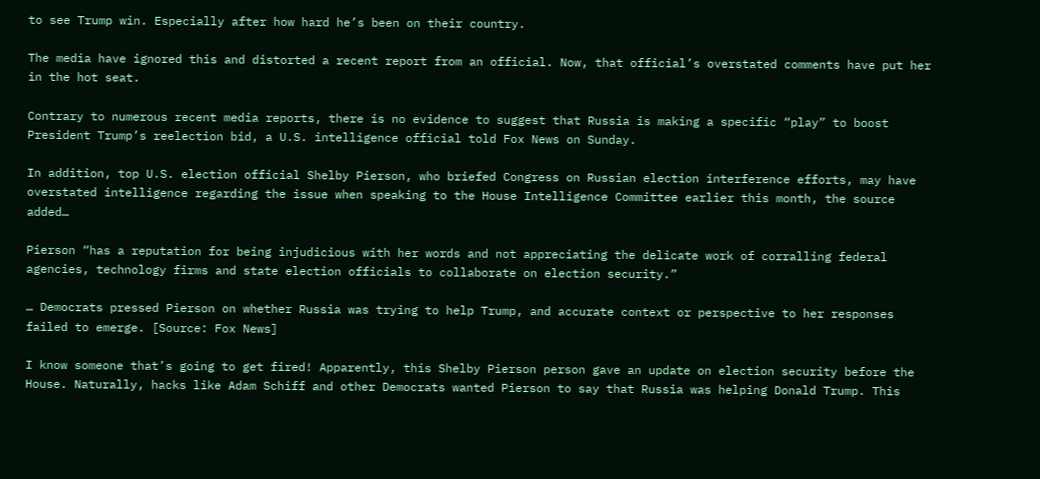to see Trump win. Especially after how hard he’s been on their country.

The media have ignored this and distorted a recent report from an official. Now, that official’s overstated comments have put her in the hot seat.

Contrary to numerous recent media reports, there is no evidence to suggest that Russia is making a specific “play” to boost President Trump’s reelection bid, a U.S. intelligence official told Fox News on Sunday.

In addition, top U.S. election official Shelby Pierson, who briefed Congress on Russian election interference efforts, may have overstated intelligence regarding the issue when speaking to the House Intelligence Committee earlier this month, the source added…

Pierson “has a reputation for being injudicious with her words and not appreciating the delicate work of corralling federal agencies, technology firms and state election officials to collaborate on election security.”

… Democrats pressed Pierson on whether Russia was trying to help Trump, and accurate context or perspective to her responses failed to emerge. [Source: Fox News]

I know someone that’s going to get fired! Apparently, this Shelby Pierson person gave an update on election security before the House. Naturally, hacks like Adam Schiff and other Democrats wanted Pierson to say that Russia was helping Donald Trump. This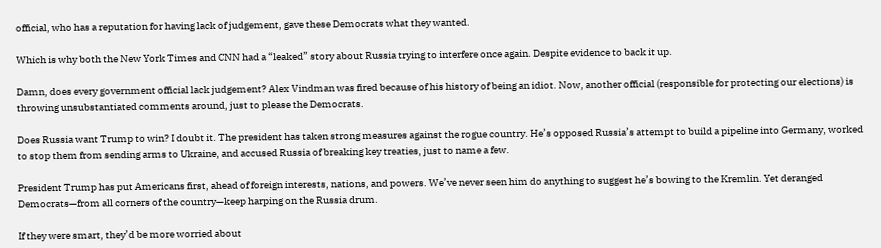official, who has a reputation for having lack of judgement, gave these Democrats what they wanted.

Which is why both the New York Times and CNN had a “leaked” story about Russia trying to interfere once again. Despite evidence to back it up.

Damn, does every government official lack judgement? Alex Vindman was fired because of his history of being an idiot. Now, another official (responsible for protecting our elections) is throwing unsubstantiated comments around, just to please the Democrats.

Does Russia want Trump to win? I doubt it. The president has taken strong measures against the rogue country. He’s opposed Russia’s attempt to build a pipeline into Germany, worked to stop them from sending arms to Ukraine, and accused Russia of breaking key treaties, just to name a few.

President Trump has put Americans first, ahead of foreign interests, nations, and powers. We’ve never seen him do anything to suggest he’s bowing to the Kremlin. Yet deranged Democrats—from all corners of the country—keep harping on the Russia drum.

If they were smart, they’d be more worried about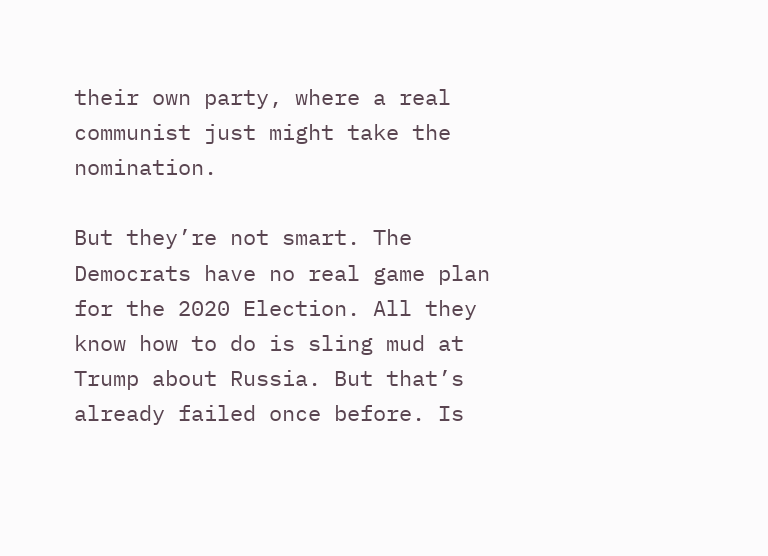their own party, where a real communist just might take the nomination.

But they’re not smart. The Democrats have no real game plan for the 2020 Election. All they know how to do is sling mud at Trump about Russia. But that’s already failed once before. Is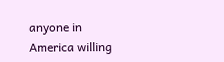anyone in America willing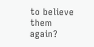to believe them again?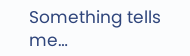Something tells me…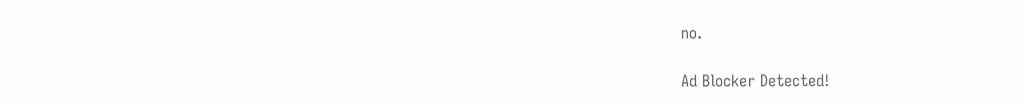no.

Ad Blocker Detected!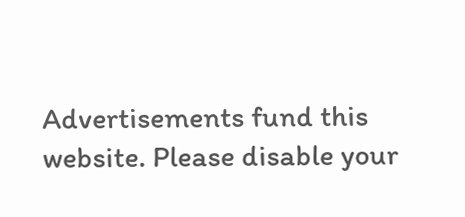Advertisements fund this website. Please disable your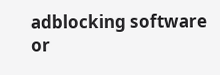adblocking software or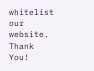whitelist our website.
Thank You!